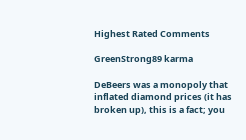Highest Rated Comments

GreenStrong89 karma

DeBeers was a monopoly that inflated diamond prices (it has broken up), this is a fact; you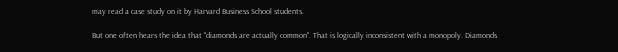may read a case study on it by Harvard Business School students.

But one often hears the idea that "diamonds are actually common". That is logically inconsistent with a monopoly. Diamonds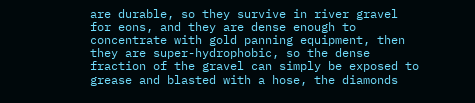are durable, so they survive in river gravel for eons, and they are dense enough to concentrate with gold panning equipment, then they are super-hydrophobic, so the dense fraction of the gravel can simply be exposed to grease and blasted with a hose, the diamonds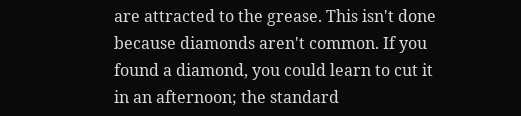are attracted to the grease. This isn't done because diamonds aren't common. If you found a diamond, you could learn to cut it in an afternoon; the standard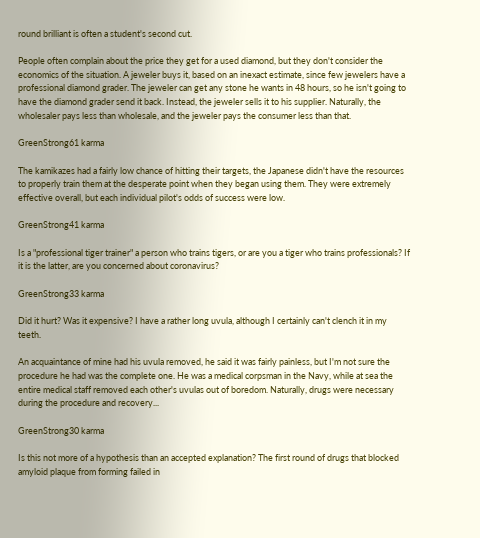round brilliant is often a student's second cut.

People often complain about the price they get for a used diamond, but they don't consider the economics of the situation. A jeweler buys it, based on an inexact estimate, since few jewelers have a professional diamond grader. The jeweler can get any stone he wants in 48 hours, so he isn't going to have the diamond grader send it back. Instead, the jeweler sells it to his supplier. Naturally, the wholesaler pays less than wholesale, and the jeweler pays the consumer less than that.

GreenStrong61 karma

The kamikazes had a fairly low chance of hitting their targets, the Japanese didn't have the resources to properly train them at the desperate point when they began using them. They were extremely effective overall, but each individual pilot's odds of success were low.

GreenStrong41 karma

Is a "professional tiger trainer" a person who trains tigers, or are you a tiger who trains professionals? If it is the latter, are you concerned about coronavirus?

GreenStrong33 karma

Did it hurt? Was it expensive? I have a rather long uvula, although I certainly can't clench it in my teeth.

An acquaintance of mine had his uvula removed, he said it was fairly painless, but I'm not sure the procedure he had was the complete one. He was a medical corpsman in the Navy, while at sea the entire medical staff removed each other's uvulas out of boredom. Naturally, drugs were necessary during the procedure and recovery...

GreenStrong30 karma

Is this not more of a hypothesis than an accepted explanation? The first round of drugs that blocked amyloid plaque from forming failed in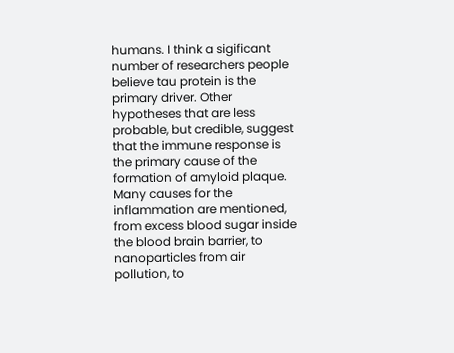humans. I think a sigificant number of researchers people believe tau protein is the primary driver. Other hypotheses that are less probable, but credible, suggest that the immune response is the primary cause of the formation of amyloid plaque. Many causes for the inflammation are mentioned, from excess blood sugar inside the blood brain barrier, to nanoparticles from air pollution, to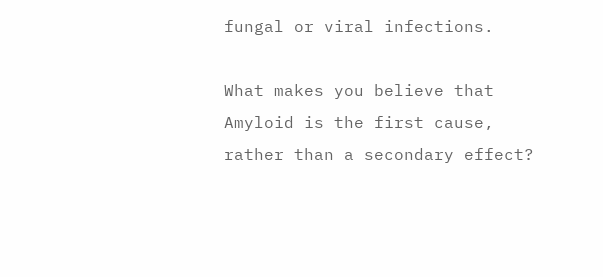fungal or viral infections.

What makes you believe that Amyloid is the first cause, rather than a secondary effect?